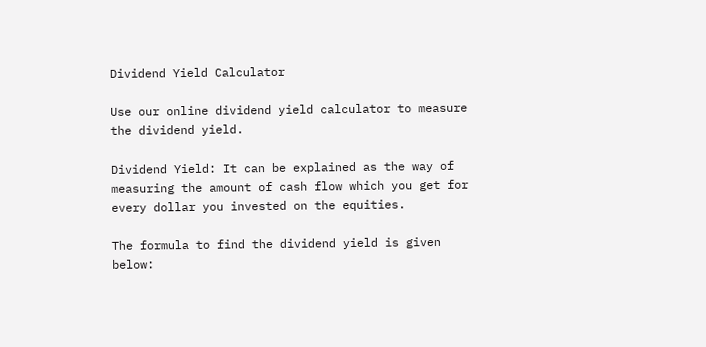Dividend Yield Calculator

Use our online dividend yield calculator to measure the dividend yield.

Dividend Yield: It can be explained as the way of measuring the amount of cash flow which you get for every dollar you invested on the equities.

The formula to find the dividend yield is given below: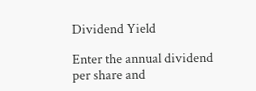Dividend Yield

Enter the annual dividend per share and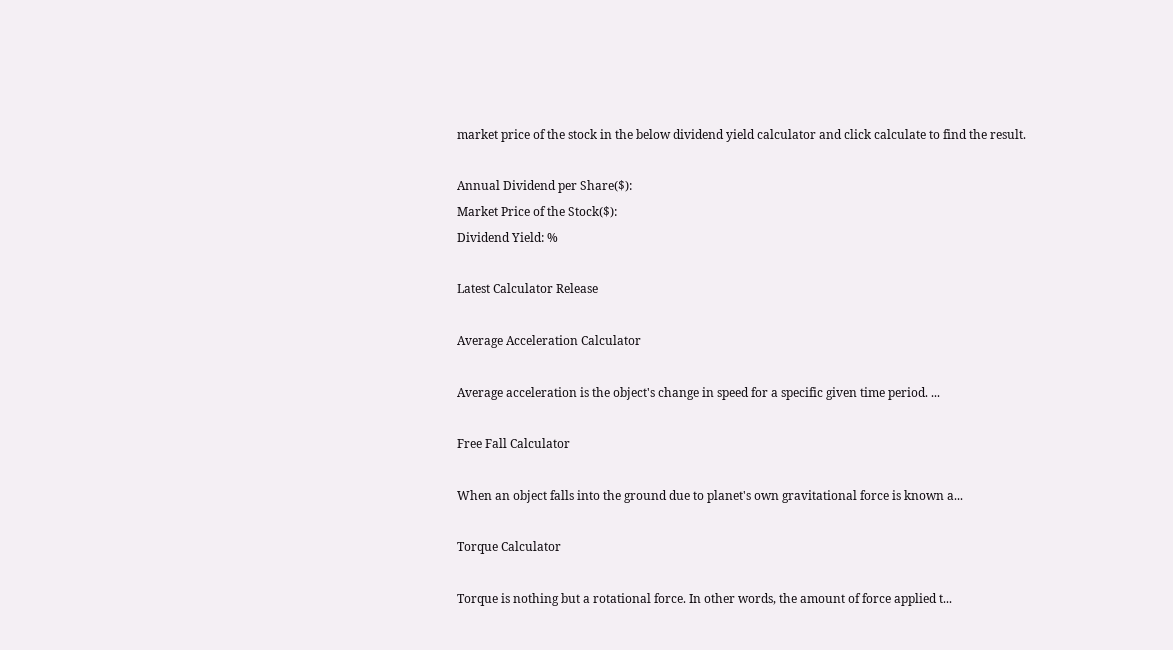market price of the stock in the below dividend yield calculator and click calculate to find the result.

Annual Dividend per Share($):
Market Price of the Stock($):
Dividend Yield: %

Latest Calculator Release

Average Acceleration Calculator

Average acceleration is the object's change in speed for a specific given time period. ...

Free Fall Calculator

When an object falls into the ground due to planet's own gravitational force is known a...

Torque Calculator

Torque is nothing but a rotational force. In other words, the amount of force applied t...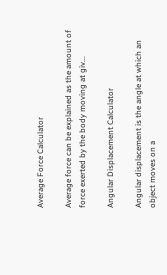Average Force Calculator

Average force can be explained as the amount of force exerted by the body moving at giv...

Angular Displacement Calculator

Angular displacement is the angle at which an object moves on a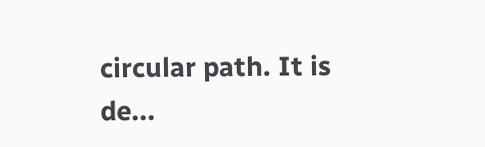circular path. It is de...